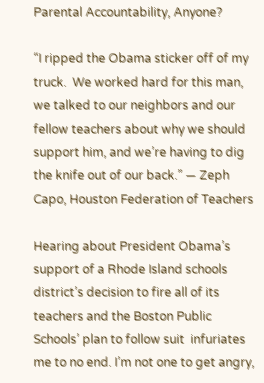Parental Accountability, Anyone?

“I ripped the Obama sticker off of my truck.  We worked hard for this man, we talked to our neighbors and our fellow teachers about why we should support him, and we’re having to dig the knife out of our back.” — Zeph Capo, Houston Federation of Teachers

Hearing about President Obama’s support of a Rhode Island schools district’s decision to fire all of its teachers and the Boston Public Schools’ plan to follow suit  infuriates me to no end. I’m not one to get angry,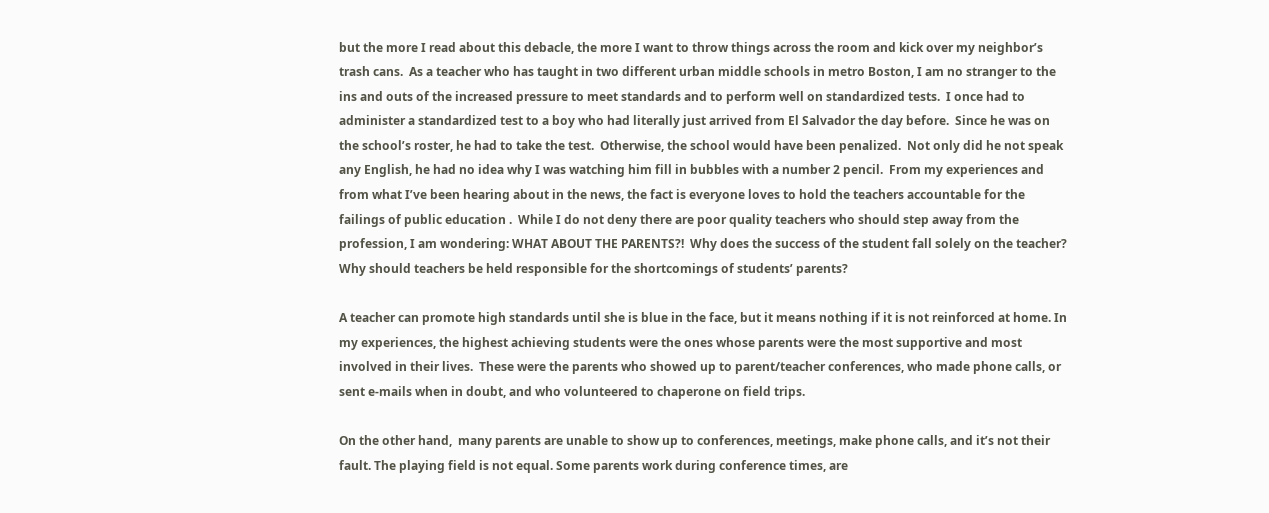but the more I read about this debacle, the more I want to throw things across the room and kick over my neighbor’s trash cans.  As a teacher who has taught in two different urban middle schools in metro Boston, I am no stranger to the ins and outs of the increased pressure to meet standards and to perform well on standardized tests.  I once had to administer a standardized test to a boy who had literally just arrived from El Salvador the day before.  Since he was on the school’s roster, he had to take the test.  Otherwise, the school would have been penalized.  Not only did he not speak any English, he had no idea why I was watching him fill in bubbles with a number 2 pencil.  From my experiences and from what I’ve been hearing about in the news, the fact is everyone loves to hold the teachers accountable for the failings of public education .  While I do not deny there are poor quality teachers who should step away from the profession, I am wondering: WHAT ABOUT THE PARENTS?!  Why does the success of the student fall solely on the teacher? Why should teachers be held responsible for the shortcomings of students’ parents?

A teacher can promote high standards until she is blue in the face, but it means nothing if it is not reinforced at home. In my experiences, the highest achieving students were the ones whose parents were the most supportive and most involved in their lives.  These were the parents who showed up to parent/teacher conferences, who made phone calls, or sent e-mails when in doubt, and who volunteered to chaperone on field trips.

On the other hand,  many parents are unable to show up to conferences, meetings, make phone calls, and it’s not their fault. The playing field is not equal. Some parents work during conference times, are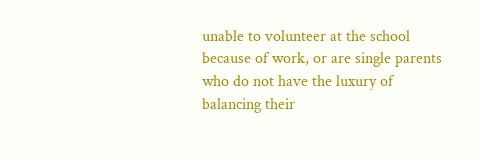unable to volunteer at the school because of work, or are single parents who do not have the luxury of balancing their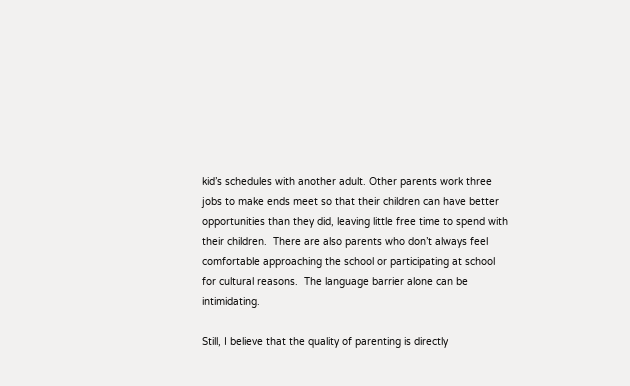kid’s schedules with another adult. Other parents work three jobs to make ends meet so that their children can have better opportunities than they did, leaving little free time to spend with their children.  There are also parents who don’t always feel comfortable approaching the school or participating at school for cultural reasons.  The language barrier alone can be intimidating.

Still, I believe that the quality of parenting is directly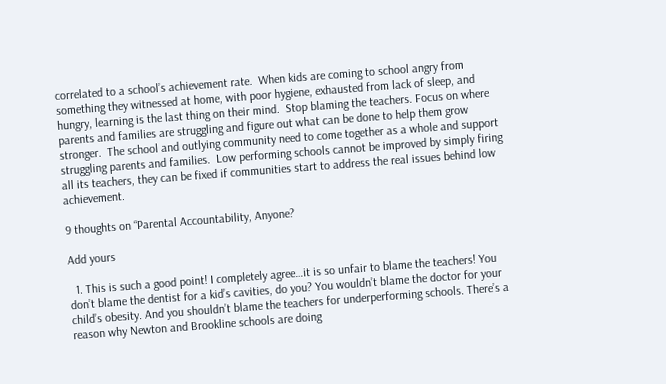correlated to a school’s achievement rate.  When kids are coming to school angry from something they witnessed at home, with poor hygiene, exhausted from lack of sleep, and hungry, learning is the last thing on their mind.  Stop blaming the teachers. Focus on where parents and families are struggling and figure out what can be done to help them grow stronger.  The school and outlying community need to come together as a whole and support struggling parents and families.  Low performing schools cannot be improved by simply firing all its teachers, they can be fixed if communities start to address the real issues behind low achievement.

9 thoughts on “Parental Accountability, Anyone?

Add yours

  1. This is such a good point! I completely agree…it is so unfair to blame the teachers! You don’t blame the dentist for a kid’s cavities, do you? You wouldn’t blame the doctor for your child’s obesity. And you shouldn’t blame the teachers for underperforming schools. There’s a reason why Newton and Brookline schools are doing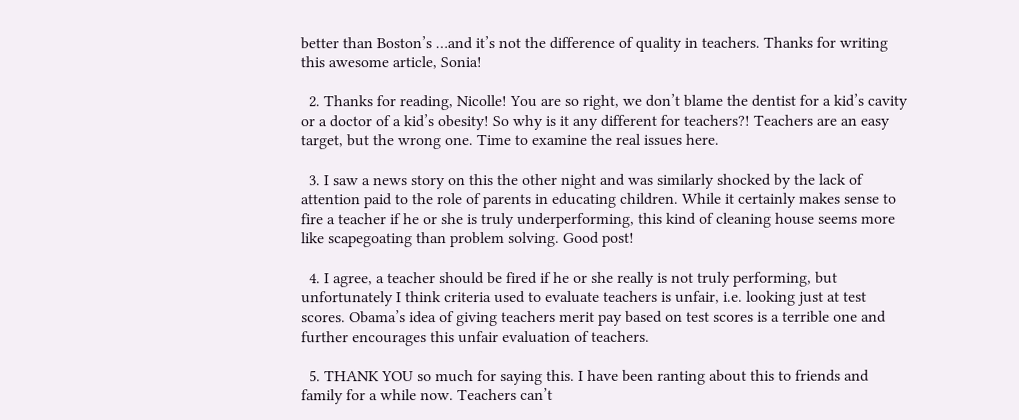better than Boston’s …and it’s not the difference of quality in teachers. Thanks for writing this awesome article, Sonia!

  2. Thanks for reading, Nicolle! You are so right, we don’t blame the dentist for a kid’s cavity or a doctor of a kid’s obesity! So why is it any different for teachers?! Teachers are an easy target, but the wrong one. Time to examine the real issues here.

  3. I saw a news story on this the other night and was similarly shocked by the lack of attention paid to the role of parents in educating children. While it certainly makes sense to fire a teacher if he or she is truly underperforming, this kind of cleaning house seems more like scapegoating than problem solving. Good post!

  4. I agree, a teacher should be fired if he or she really is not truly performing, but unfortunately I think criteria used to evaluate teachers is unfair, i.e. looking just at test scores. Obama’s idea of giving teachers merit pay based on test scores is a terrible one and further encourages this unfair evaluation of teachers.

  5. THANK YOU so much for saying this. I have been ranting about this to friends and family for a while now. Teachers can’t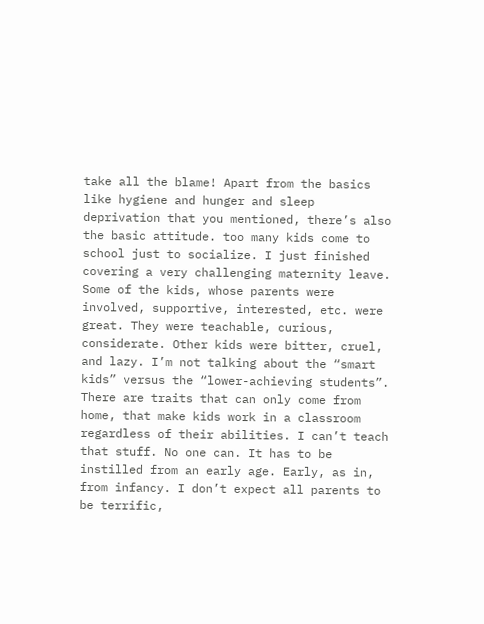take all the blame! Apart from the basics like hygiene and hunger and sleep deprivation that you mentioned, there’s also the basic attitude. too many kids come to school just to socialize. I just finished covering a very challenging maternity leave. Some of the kids, whose parents were involved, supportive, interested, etc. were great. They were teachable, curious, considerate. Other kids were bitter, cruel, and lazy. I’m not talking about the “smart kids” versus the “lower-achieving students”. There are traits that can only come from home, that make kids work in a classroom regardless of their abilities. I can’t teach that stuff. No one can. It has to be instilled from an early age. Early, as in, from infancy. I don’t expect all parents to be terrific,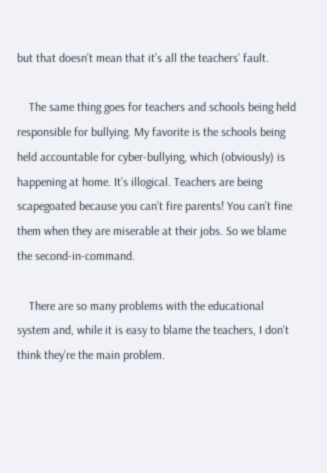but that doesn’t mean that it’s all the teachers’ fault.

    The same thing goes for teachers and schools being held responsible for bullying. My favorite is the schools being held accountable for cyber-bullying, which (obviously) is happening at home. It’s illogical. Teachers are being scapegoated because you can’t fire parents! You can’t fine them when they are miserable at their jobs. So we blame the second-in-command.

    There are so many problems with the educational system and, while it is easy to blame the teachers, I don’t think they’re the main problem.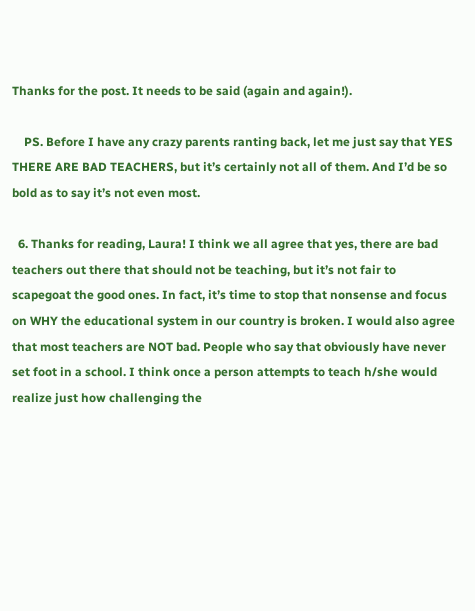Thanks for the post. It needs to be said (again and again!).

    PS. Before I have any crazy parents ranting back, let me just say that YES THERE ARE BAD TEACHERS, but it’s certainly not all of them. And I’d be so bold as to say it’s not even most.

  6. Thanks for reading, Laura! I think we all agree that yes, there are bad teachers out there that should not be teaching, but it’s not fair to scapegoat the good ones. In fact, it’s time to stop that nonsense and focus on WHY the educational system in our country is broken. I would also agree that most teachers are NOT bad. People who say that obviously have never set foot in a school. I think once a person attempts to teach h/she would realize just how challenging the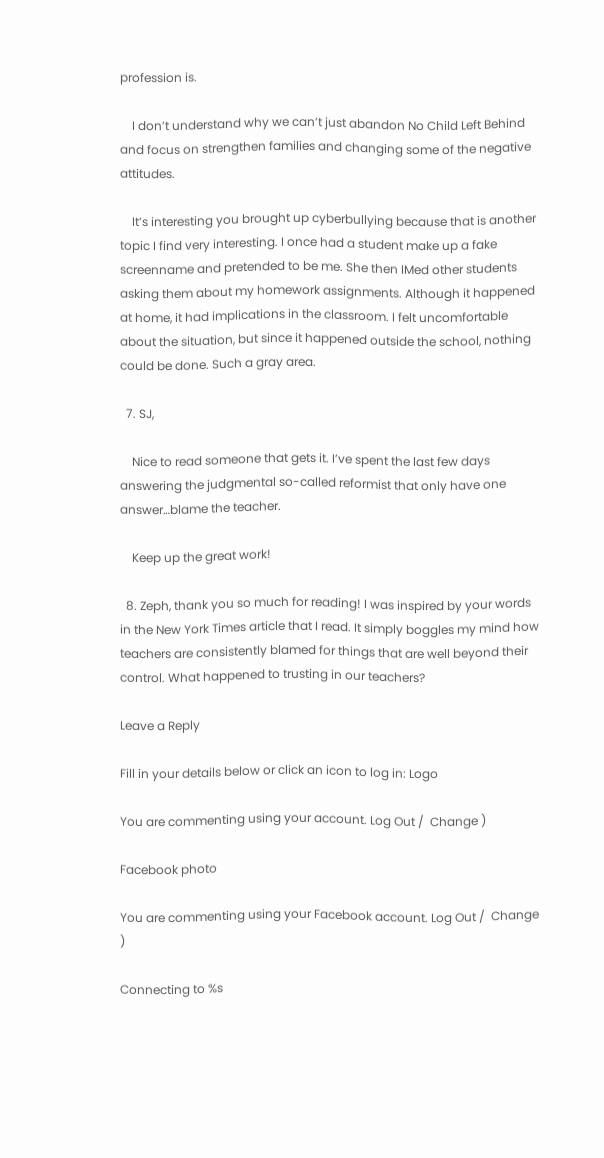profession is.

    I don’t understand why we can’t just abandon No Child Left Behind and focus on strengthen families and changing some of the negative attitudes.

    It’s interesting you brought up cyberbullying because that is another topic I find very interesting. I once had a student make up a fake screenname and pretended to be me. She then IMed other students asking them about my homework assignments. Although it happened at home, it had implications in the classroom. I felt uncomfortable about the situation, but since it happened outside the school, nothing could be done. Such a gray area.

  7. SJ,

    Nice to read someone that gets it. I’ve spent the last few days answering the judgmental so-called reformist that only have one answer…blame the teacher.

    Keep up the great work!

  8. Zeph, thank you so much for reading! I was inspired by your words in the New York Times article that I read. It simply boggles my mind how teachers are consistently blamed for things that are well beyond their control. What happened to trusting in our teachers?

Leave a Reply

Fill in your details below or click an icon to log in: Logo

You are commenting using your account. Log Out /  Change )

Facebook photo

You are commenting using your Facebook account. Log Out /  Change )

Connecting to %s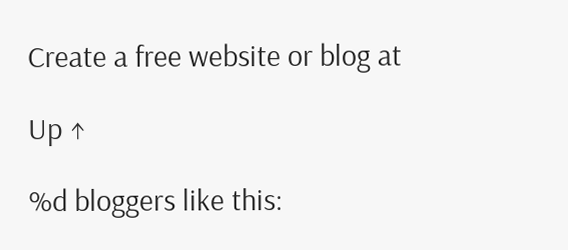Create a free website or blog at

Up ↑

%d bloggers like this: